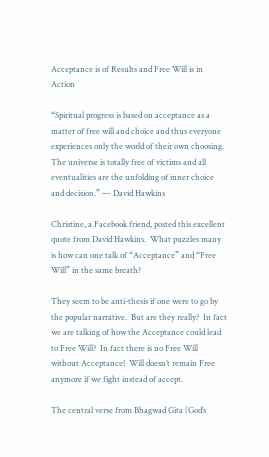Acceptance is of Results and Free Will is in Action

“Spiritual progress is based on acceptance as a matter of free will and choice and thus everyone experiences only the world of their own choosing. The universe is totally free of victims and all eventualities are the unfolding of inner choice and decision.” — David Hawkins

Christine, a Facebook friend, posted this excellent quote from David Hawkins.  What puzzles many is how can one talk of “Acceptance” and “Free Will” in the same breath?

They seem to be anti-thesis if one were to go by the popular narrative.  But are they really?  In fact we are talking of how the Acceptance could lead to Free Will?  In fact there is no Free Will without Acceptance!  Will doesn’t remain Free anymore if we fight instead of accept.

The central verse from Bhagwad Gita (God’s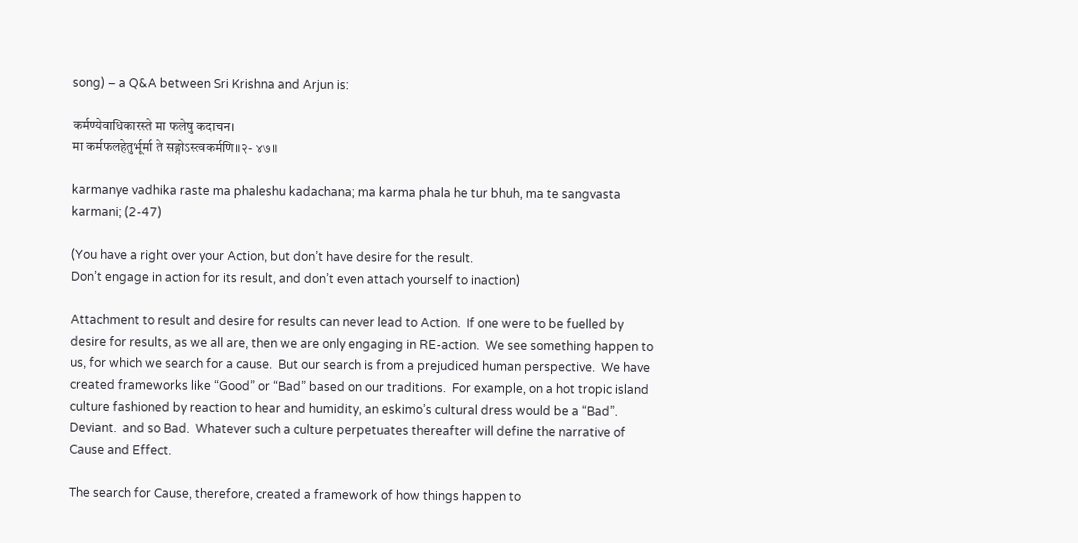song) – a Q&A between Sri Krishna and Arjun is:

कर्मण्येवाधिकारस्ते मा फलेषु कदाचन।
मा कर्मफलहेतुर्भूर्मा ते सङ्गोऽस्त्वकर्मणि॥२- ४७॥

karmanye vadhika raste ma phaleshu kadachana; ma karma phala he tur bhuh, ma te sangvasta karmani; (2-47)

(You have a right over your Action, but don’t have desire for the result.
Don’t engage in action for its result, and don’t even attach yourself to inaction)

Attachment to result and desire for results can never lead to Action.  If one were to be fuelled by desire for results, as we all are, then we are only engaging in RE-action.  We see something happen to us, for which we search for a cause.  But our search is from a prejudiced human perspective.  We have created frameworks like “Good” or “Bad” based on our traditions.  For example, on a hot tropic island culture fashioned by reaction to hear and humidity, an eskimo’s cultural dress would be a “Bad”.  Deviant.  and so Bad.  Whatever such a culture perpetuates thereafter will define the narrative of Cause and Effect.

The search for Cause, therefore, created a framework of how things happen to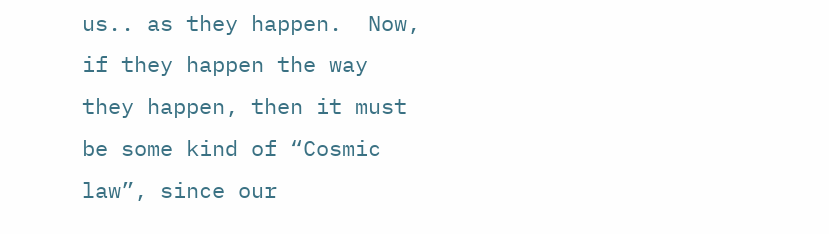us.. as they happen.  Now, if they happen the way they happen, then it must be some kind of “Cosmic law”, since our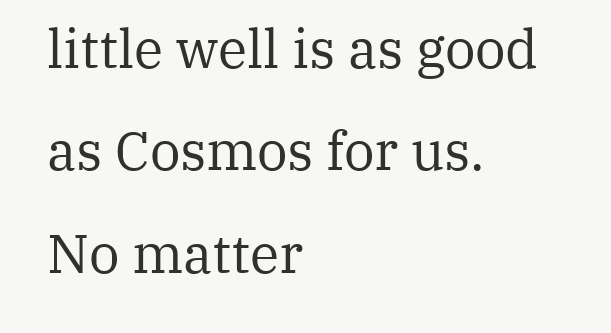little well is as good as Cosmos for us.  No matter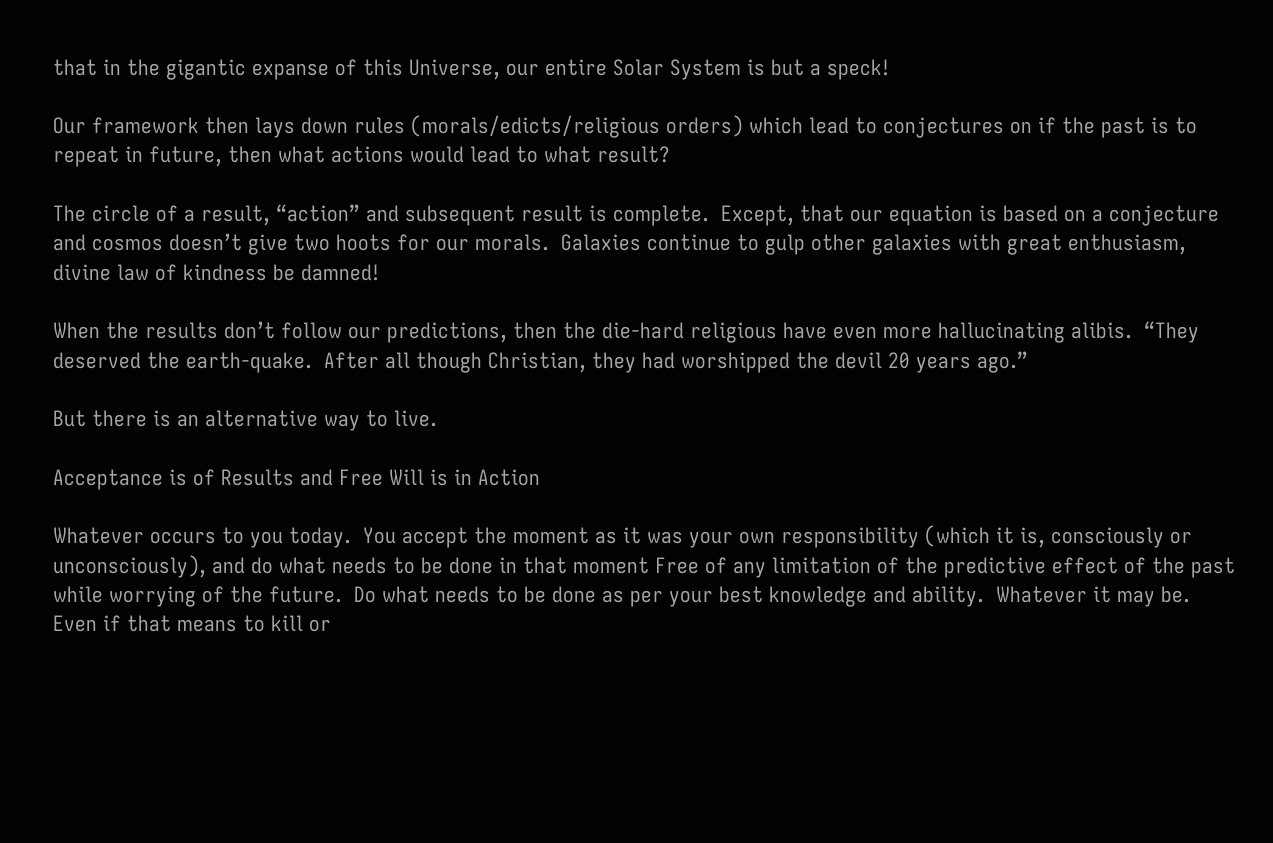that in the gigantic expanse of this Universe, our entire Solar System is but a speck!

Our framework then lays down rules (morals/edicts/religious orders) which lead to conjectures on if the past is to repeat in future, then what actions would lead to what result?

The circle of a result, “action” and subsequent result is complete.  Except, that our equation is based on a conjecture and cosmos doesn’t give two hoots for our morals.  Galaxies continue to gulp other galaxies with great enthusiasm, divine law of kindness be damned!

When the results don’t follow our predictions, then the die-hard religious have even more hallucinating alibis.  “They deserved the earth-quake.  After all though Christian, they had worshipped the devil 20 years ago.”

But there is an alternative way to live.

Acceptance is of Results and Free Will is in Action

Whatever occurs to you today.  You accept the moment as it was your own responsibility (which it is, consciously or unconsciously), and do what needs to be done in that moment Free of any limitation of the predictive effect of the past while worrying of the future.  Do what needs to be done as per your best knowledge and ability.  Whatever it may be.  Even if that means to kill or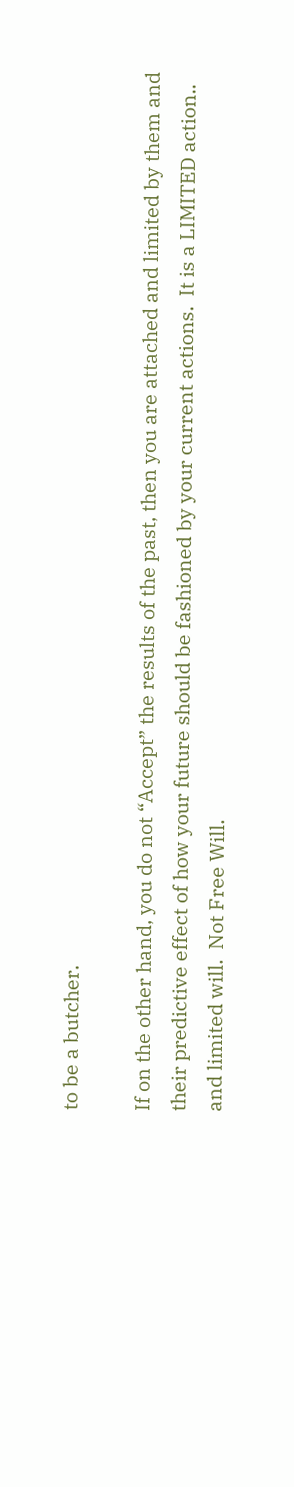to be a butcher.

If on the other hand, you do not “Accept” the results of the past, then you are attached and limited by them and their predictive effect of how your future should be fashioned by your current actions.  It is a LIMITED action.. and limited will.  Not Free Will.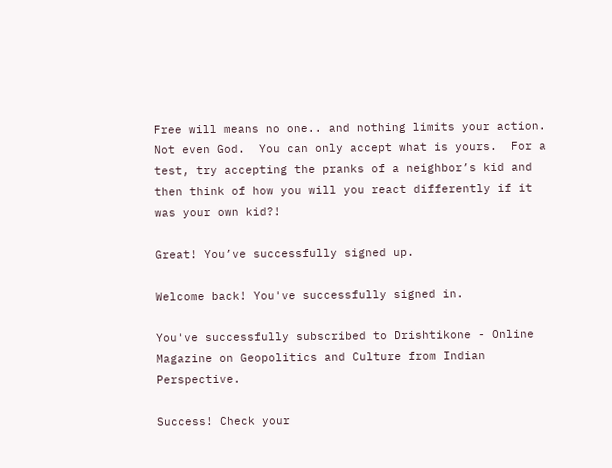Free will means no one.. and nothing limits your action.  Not even God.  You can only accept what is yours.  For a test, try accepting the pranks of a neighbor’s kid and then think of how you will you react differently if it was your own kid?!

Great! You’ve successfully signed up.

Welcome back! You've successfully signed in.

You've successfully subscribed to Drishtikone - Online Magazine on Geopolitics and Culture from Indian Perspective.

Success! Check your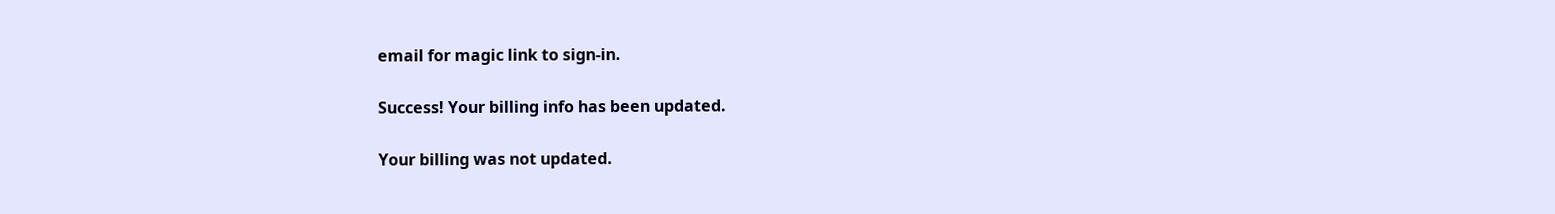email for magic link to sign-in.

Success! Your billing info has been updated.

Your billing was not updated.